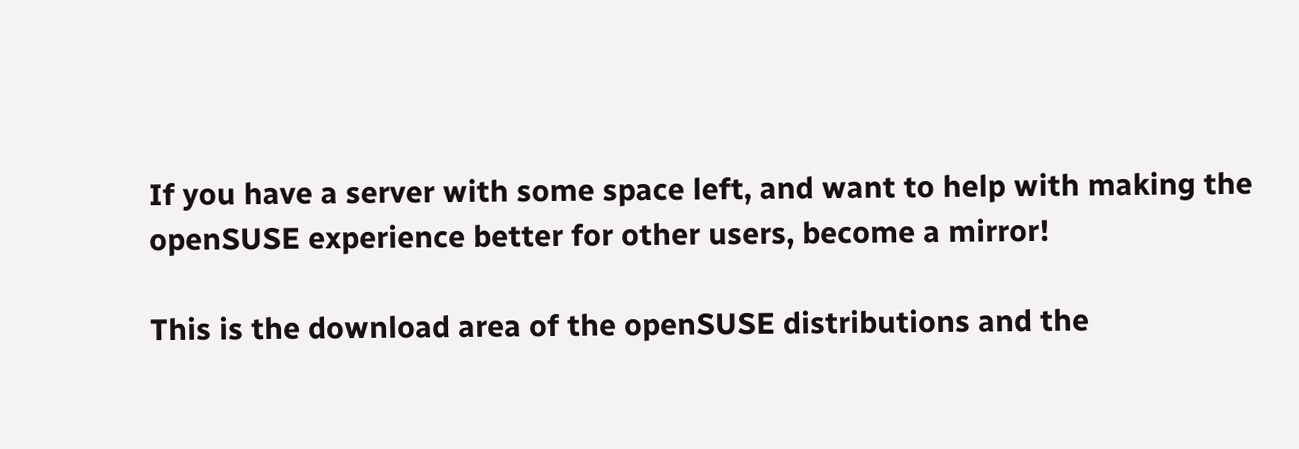If you have a server with some space left, and want to help with making the openSUSE experience better for other users, become a mirror!

This is the download area of the openSUSE distributions and the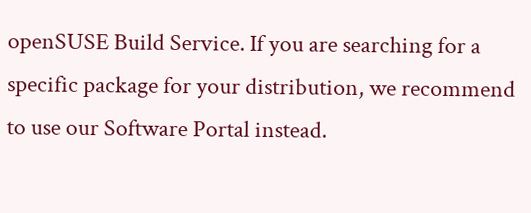openSUSE Build Service. If you are searching for a specific package for your distribution, we recommend to use our Software Portal instead.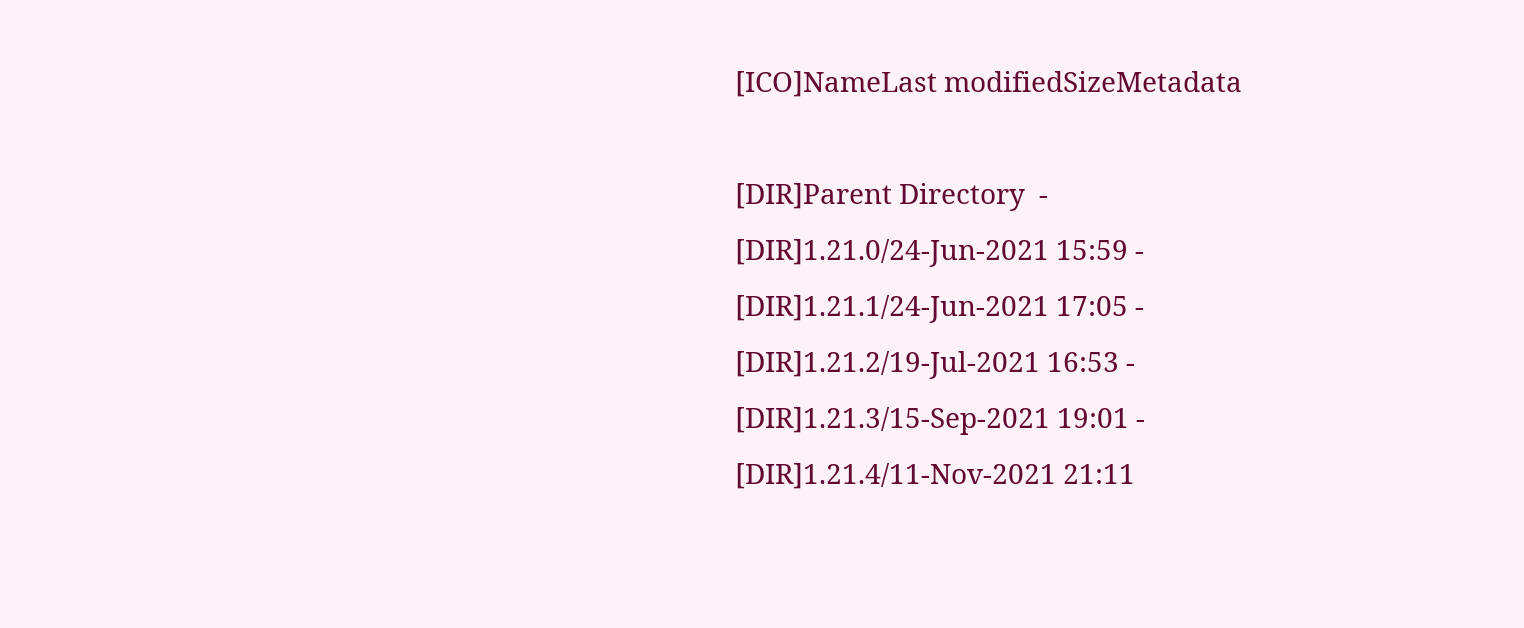[ICO]NameLast modifiedSizeMetadata

[DIR]Parent Directory  -
[DIR]1.21.0/24-Jun-2021 15:59 -
[DIR]1.21.1/24-Jun-2021 17:05 -
[DIR]1.21.2/19-Jul-2021 16:53 -
[DIR]1.21.3/15-Sep-2021 19:01 -
[DIR]1.21.4/11-Nov-2021 21:11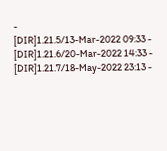-
[DIR]1.21.5/13-Mar-2022 09:33 -
[DIR]1.21.6/20-Mar-2022 14:33 -
[DIR]1.21.7/18-May-2022 23:13 -